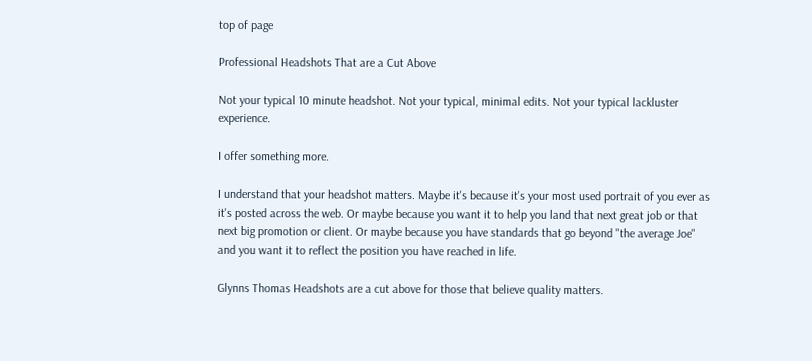top of page

Professional Headshots That are a Cut Above

Not your typical 10 minute headshot. Not your typical, minimal edits. Not your typical lackluster experience.

I offer something more.

I understand that your headshot matters. Maybe it's because it's your most used portrait of you ever as it's posted across the web. Or maybe because you want it to help you land that next great job or that next big promotion or client. Or maybe because you have standards that go beyond "the average Joe" and you want it to reflect the position you have reached in life.

Glynns Thomas Headshots are a cut above for those that believe quality matters.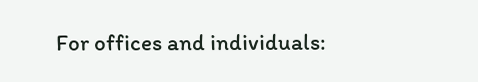For offices and individuals: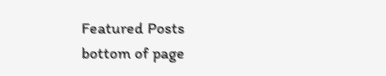Featured Posts
bottom of page